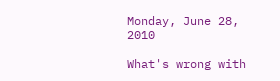Monday, June 28, 2010

What's wrong with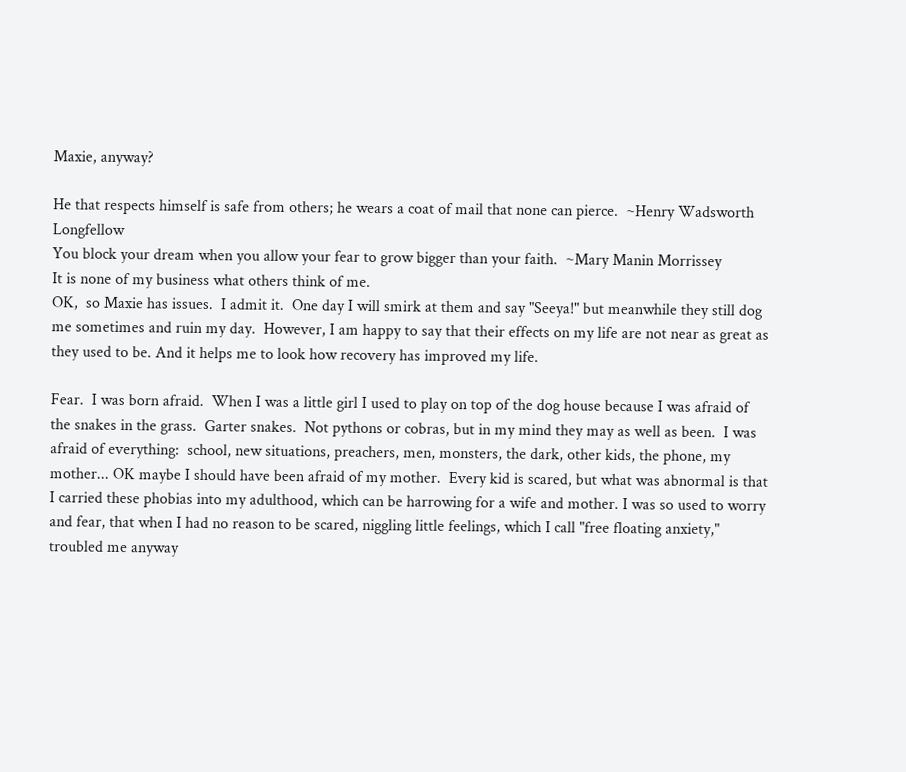Maxie, anyway?

He that respects himself is safe from others; he wears a coat of mail that none can pierce.  ~Henry Wadsworth Longfellow
You block your dream when you allow your fear to grow bigger than your faith.  ~Mary Manin Morrissey
It is none of my business what others think of me.
OK,  so Maxie has issues.  I admit it.  One day I will smirk at them and say "Seeya!" but meanwhile they still dog me sometimes and ruin my day.  However, I am happy to say that their effects on my life are not near as great as they used to be. And it helps me to look how recovery has improved my life.

Fear.  I was born afraid.  When I was a little girl I used to play on top of the dog house because I was afraid of the snakes in the grass.  Garter snakes.  Not pythons or cobras, but in my mind they may as well as been.  I was afraid of everything:  school, new situations, preachers, men, monsters, the dark, other kids, the phone, my mother... OK maybe I should have been afraid of my mother.  Every kid is scared, but what was abnormal is that I carried these phobias into my adulthood, which can be harrowing for a wife and mother. I was so used to worry and fear, that when I had no reason to be scared, niggling little feelings, which I call "free floating anxiety," troubled me anyway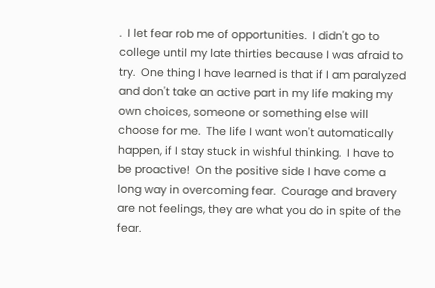.  I let fear rob me of opportunities.  I didn't go to college until my late thirties because I was afraid to try.  One thing I have learned is that if I am paralyzed and don't take an active part in my life making my own choices, someone or something else will choose for me.  The life I want won't automatically happen, if I stay stuck in wishful thinking.  I have to be proactive!  On the positive side I have come a long way in overcoming fear.  Courage and bravery are not feelings, they are what you do in spite of the fear.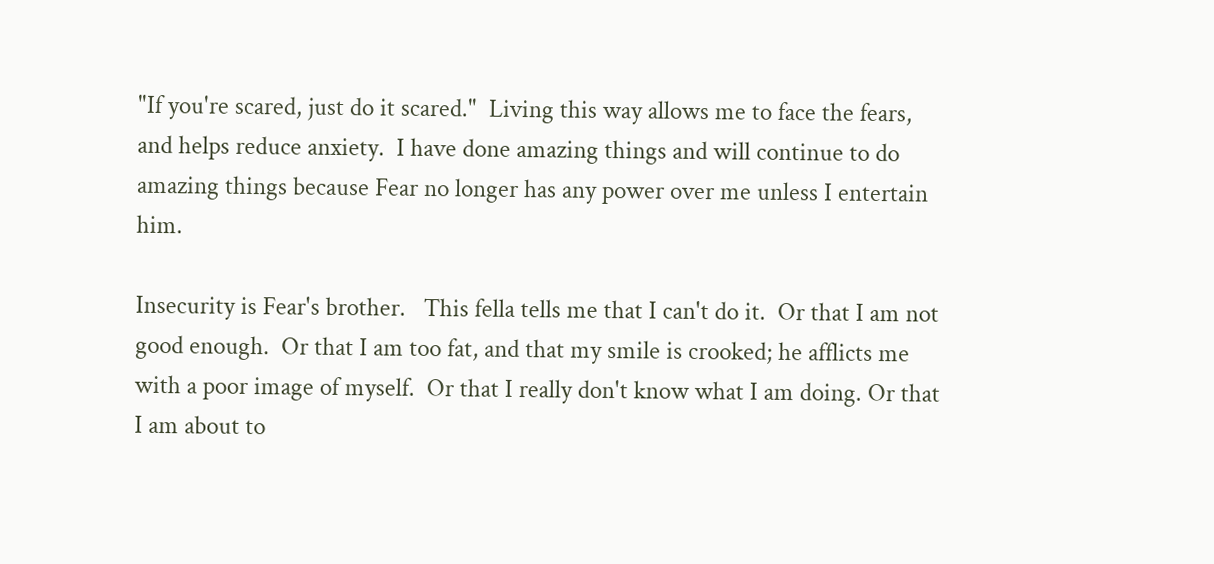"If you're scared, just do it scared."  Living this way allows me to face the fears, and helps reduce anxiety.  I have done amazing things and will continue to do amazing things because Fear no longer has any power over me unless I entertain him.

Insecurity is Fear's brother.   This fella tells me that I can't do it.  Or that I am not good enough.  Or that I am too fat, and that my smile is crooked; he afflicts me with a poor image of myself.  Or that I really don't know what I am doing. Or that I am about to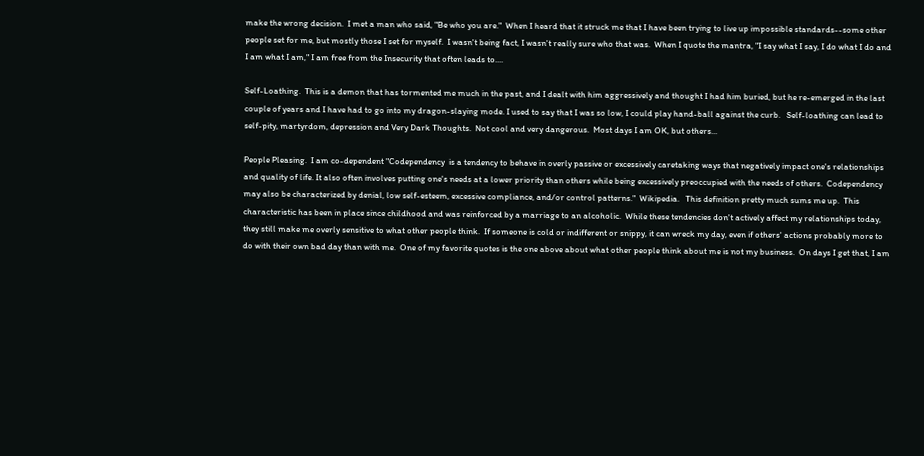make the wrong decision.  I met a man who said, "Be who you are."  When I heard that it struck me that I have been trying to live up impossible standards--some other people set for me, but mostly those I set for myself.  I wasn't being fact, I wasn't really sure who that was.  When I quote the mantra, "I say what I say, I do what I do and I am what I am," I am free from the Insecurity that often leads to....

Self-Loathing.  This is a demon that has tormented me much in the past, and I dealt with him aggressively and thought I had him buried, but he re-emerged in the last couple of years and I have had to go into my dragon-slaying mode. I used to say that I was so low, I could play hand-ball against the curb.   Self-loathing can lead to self-pity, martyrdom, depression and Very Dark Thoughts.  Not cool and very dangerous.  Most days I am OK, but others...

People Pleasing.  I am co-dependent "Codependency  is a tendency to behave in overly passive or excessively caretaking ways that negatively impact one's relationships and quality of life. It also often involves putting one's needs at a lower priority than others while being excessively preoccupied with the needs of others.  Codependency may also be characterized by denial, low self-esteem, excessive compliance, and/or control patterns."  Wikipedia.   This definition pretty much sums me up.  This characteristic has been in place since childhood and was reinforced by a marriage to an alcoholic.  While these tendencies don't actively affect my relationships today, they still make me overly sensitive to what other people think.  If someone is cold or indifferent or snippy, it can wreck my day, even if others' actions probably more to do with their own bad day than with me.  One of my favorite quotes is the one above about what other people think about me is not my business.  On days I get that, I am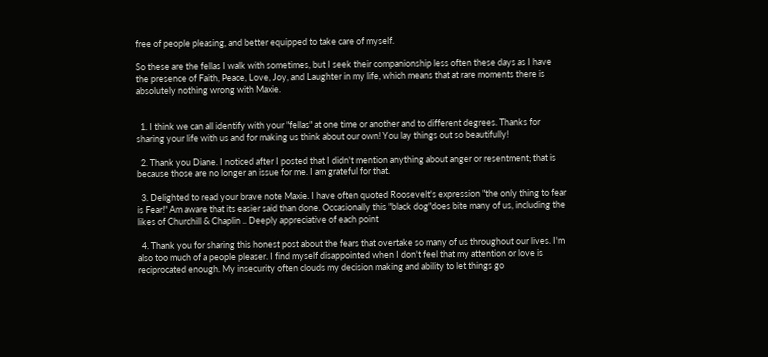free of people pleasing, and better equipped to take care of myself.

So these are the fellas I walk with sometimes, but I seek their companionship less often these days as I have the presence of Faith, Peace, Love, Joy, and Laughter in my life, which means that at rare moments there is absolutely nothing wrong with Maxie.


  1. I think we can all identify with your "fellas" at one time or another and to different degrees. Thanks for sharing your life with us and for making us think about our own! You lay things out so beautifully!

  2. Thank you Diane. I noticed after I posted that I didn't mention anything about anger or resentment; that is because those are no longer an issue for me. I am grateful for that.

  3. Delighted to read your brave note Maxie. I have often quoted Roosevelt's expression "the only thing to fear is Fear!" Am aware that its easier said than done. Occasionally this "black dog"does bite many of us, including the likes of Churchill & Chaplin .. Deeply appreciative of each point

  4. Thank you for sharing this honest post about the fears that overtake so many of us throughout our lives. I'm also too much of a people pleaser. I find myself disappointed when I don't feel that my attention or love is reciprocated enough. My insecurity often clouds my decision making and ability to let things go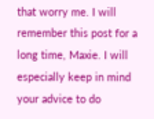that worry me. I will remember this post for a long time, Maxie. I will especially keep in mind your advice to do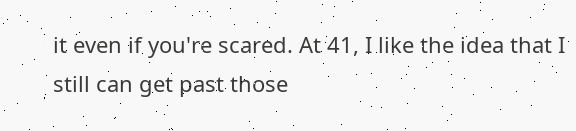it even if you're scared. At 41, I like the idea that I still can get past those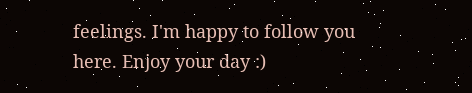feelings. I'm happy to follow you here. Enjoy your day :)